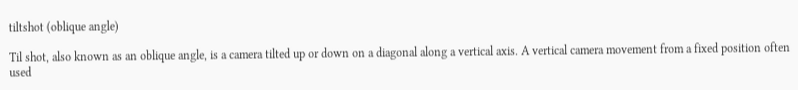tiltshot (oblique angle)

Til shot, also known as an oblique angle, is a camera tilted up or down on a diagonal along a vertical axis. A vertical camera movement from a fixed position often used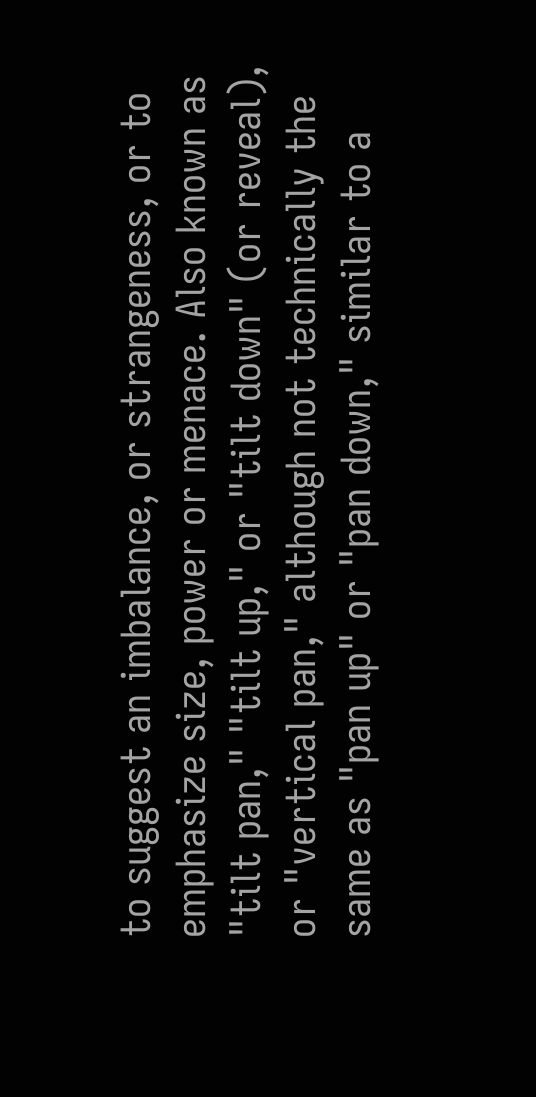to suggest an imbalance, or strangeness, or to emphasize size, power or menace. Also known as "tilt pan," "tilt up," or "tilt down" (or reveal), or "vertical pan," although not technically the same as "pan up" or "pan down," similar to a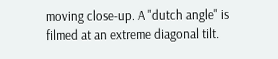moving close-up. A "dutch angle" is filmed at an extreme diagonal tilt.